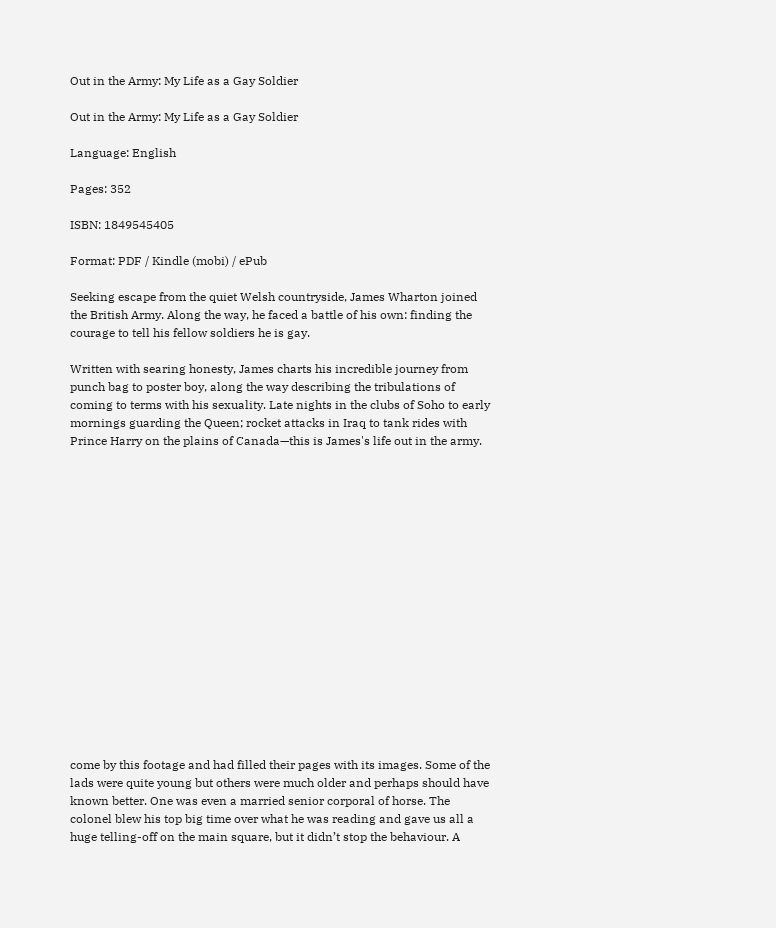Out in the Army: My Life as a Gay Soldier

Out in the Army: My Life as a Gay Soldier

Language: English

Pages: 352

ISBN: 1849545405

Format: PDF / Kindle (mobi) / ePub

Seeking escape from the quiet Welsh countryside, James Wharton joined the British Army. Along the way, he faced a battle of his own: finding the courage to tell his fellow soldiers he is gay.

Written with searing honesty, James charts his incredible journey from punch bag to poster boy, along the way describing the tribulations of coming to terms with his sexuality. Late nights in the clubs of Soho to early mornings guarding the Queen; rocket attacks in Iraq to tank rides with Prince Harry on the plains of Canada—this is James's life out in the army.

















come by this footage and had filled their pages with its images. Some of the lads were quite young but others were much older and perhaps should have known better. One was even a married senior corporal of horse. The colonel blew his top big time over what he was reading and gave us all a huge telling-off on the main square, but it didn’t stop the behaviour. A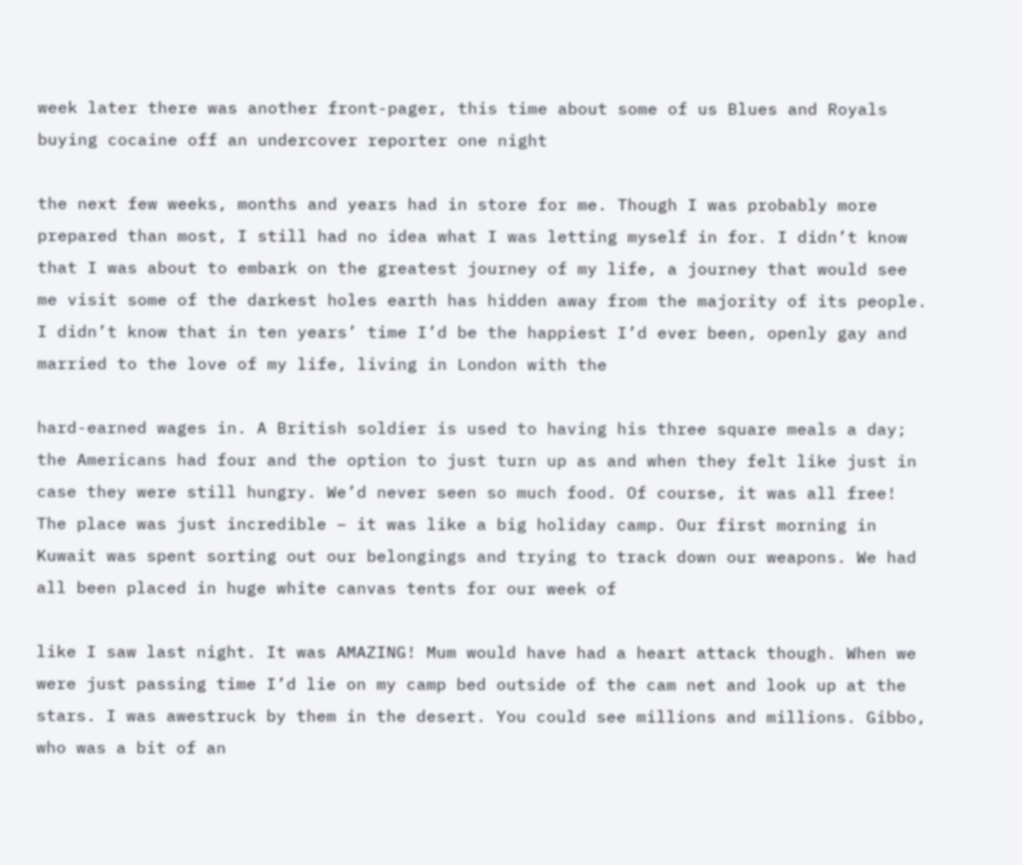week later there was another front-pager, this time about some of us Blues and Royals buying cocaine off an undercover reporter one night

the next few weeks, months and years had in store for me. Though I was probably more prepared than most, I still had no idea what I was letting myself in for. I didn’t know that I was about to embark on the greatest journey of my life, a journey that would see me visit some of the darkest holes earth has hidden away from the majority of its people. I didn’t know that in ten years’ time I’d be the happiest I’d ever been, openly gay and married to the love of my life, living in London with the

hard-earned wages in. A British soldier is used to having his three square meals a day; the Americans had four and the option to just turn up as and when they felt like just in case they were still hungry. We’d never seen so much food. Of course, it was all free! The place was just incredible – it was like a big holiday camp. Our first morning in Kuwait was spent sorting out our belongings and trying to track down our weapons. We had all been placed in huge white canvas tents for our week of

like I saw last night. It was AMAZING! Mum would have had a heart attack though. When we were just passing time I’d lie on my camp bed outside of the cam net and look up at the stars. I was awestruck by them in the desert. You could see millions and millions. Gibbo, who was a bit of an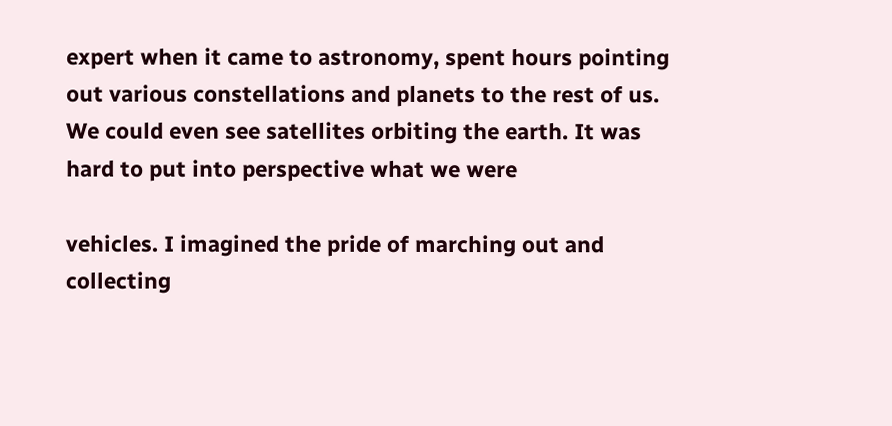expert when it came to astronomy, spent hours pointing out various constellations and planets to the rest of us. We could even see satellites orbiting the earth. It was hard to put into perspective what we were

vehicles. I imagined the pride of marching out and collecting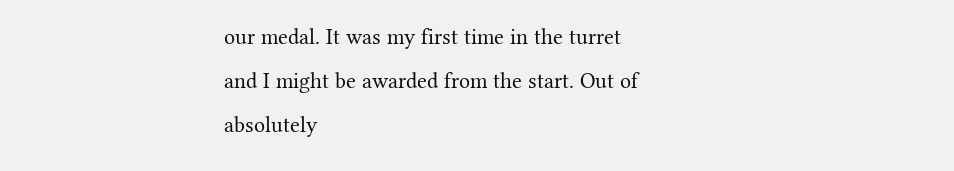our medal. It was my first time in the turret and I might be awarded from the start. Out of absolutely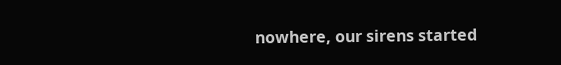nowhere, our sirens started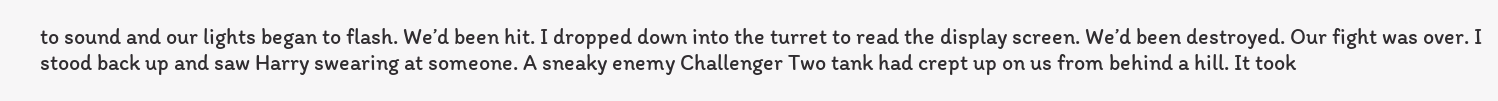to sound and our lights began to flash. We’d been hit. I dropped down into the turret to read the display screen. We’d been destroyed. Our fight was over. I stood back up and saw Harry swearing at someone. A sneaky enemy Challenger Two tank had crept up on us from behind a hill. It took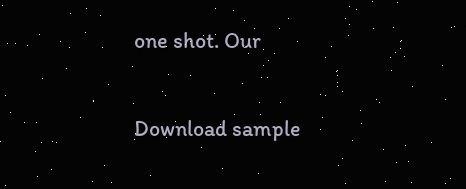one shot. Our

Download sample